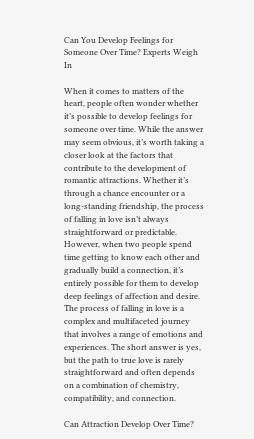Can You Develop Feelings for Someone Over Time? Experts Weigh In

When it comes to matters of the heart, people often wonder whether it’s possible to develop feelings for someone over time. While the answer may seem obvious, it’s worth taking a closer look at the factors that contribute to the development of romantic attractions. Whether it’s through a chance encounter or a long-standing friendship, the process of falling in love isn’t always straightforward or predictable. However, when two people spend time getting to know each other and gradually build a connection, it’s entirely possible for them to develop deep feelings of affection and desire. The process of falling in love is a complex and multifaceted journey that involves a range of emotions and experiences. The short answer is yes, but the path to true love is rarely straightforward and often depends on a combination of chemistry, compatibility, and connection.

Can Attraction Develop Over Time?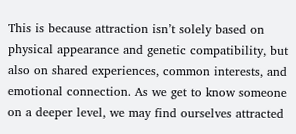This is because attraction isn’t solely based on physical appearance and genetic compatibility, but also on shared experiences, common interests, and emotional connection. As we get to know someone on a deeper level, we may find ourselves attracted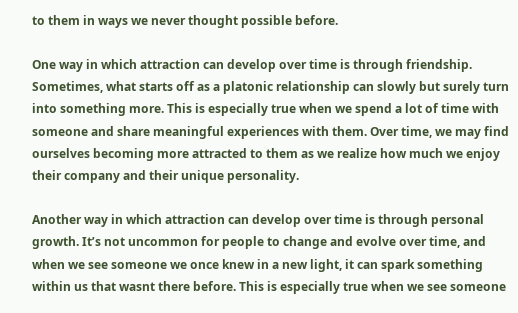to them in ways we never thought possible before.

One way in which attraction can develop over time is through friendship. Sometimes, what starts off as a platonic relationship can slowly but surely turn into something more. This is especially true when we spend a lot of time with someone and share meaningful experiences with them. Over time, we may find ourselves becoming more attracted to them as we realize how much we enjoy their company and their unique personality.

Another way in which attraction can develop over time is through personal growth. It’s not uncommon for people to change and evolve over time, and when we see someone we once knew in a new light, it can spark something within us that wasnt there before. This is especially true when we see someone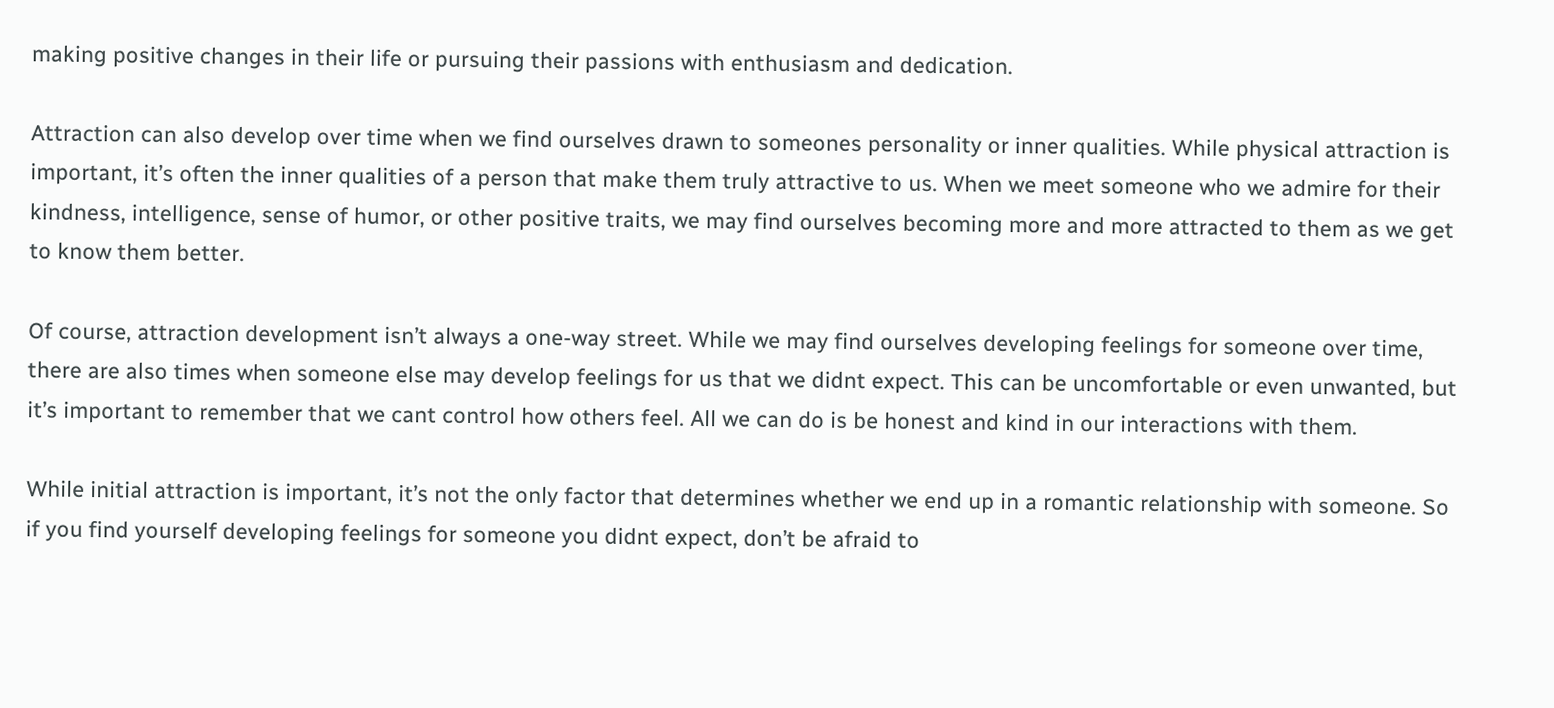making positive changes in their life or pursuing their passions with enthusiasm and dedication.

Attraction can also develop over time when we find ourselves drawn to someones personality or inner qualities. While physical attraction is important, it’s often the inner qualities of a person that make them truly attractive to us. When we meet someone who we admire for their kindness, intelligence, sense of humor, or other positive traits, we may find ourselves becoming more and more attracted to them as we get to know them better.

Of course, attraction development isn’t always a one-way street. While we may find ourselves developing feelings for someone over time, there are also times when someone else may develop feelings for us that we didnt expect. This can be uncomfortable or even unwanted, but it’s important to remember that we cant control how others feel. All we can do is be honest and kind in our interactions with them.

While initial attraction is important, it’s not the only factor that determines whether we end up in a romantic relationship with someone. So if you find yourself developing feelings for someone you didnt expect, don’t be afraid to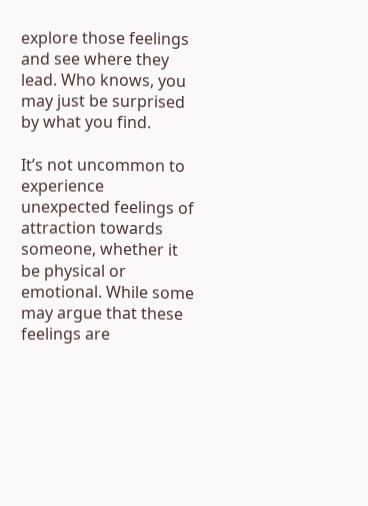explore those feelings and see where they lead. Who knows, you may just be surprised by what you find.

It’s not uncommon to experience unexpected feelings of attraction towards someone, whether it be physical or emotional. While some may argue that these feelings are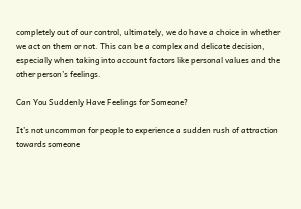completely out of our control, ultimately, we do have a choice in whether we act on them or not. This can be a complex and delicate decision, especially when taking into account factors like personal values and the other person’s feelings.

Can You Suddenly Have Feelings for Someone?

It’s not uncommon for people to experience a sudden rush of attraction towards someone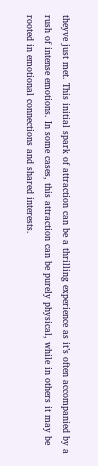theyve just met. This initial spark of attraction can be a thrilling experience as it’s often accompanied by a rush of intense emotions. In some cases, this attraction can be purely physical, while in others it may be rooted in emotional connections and shared interests.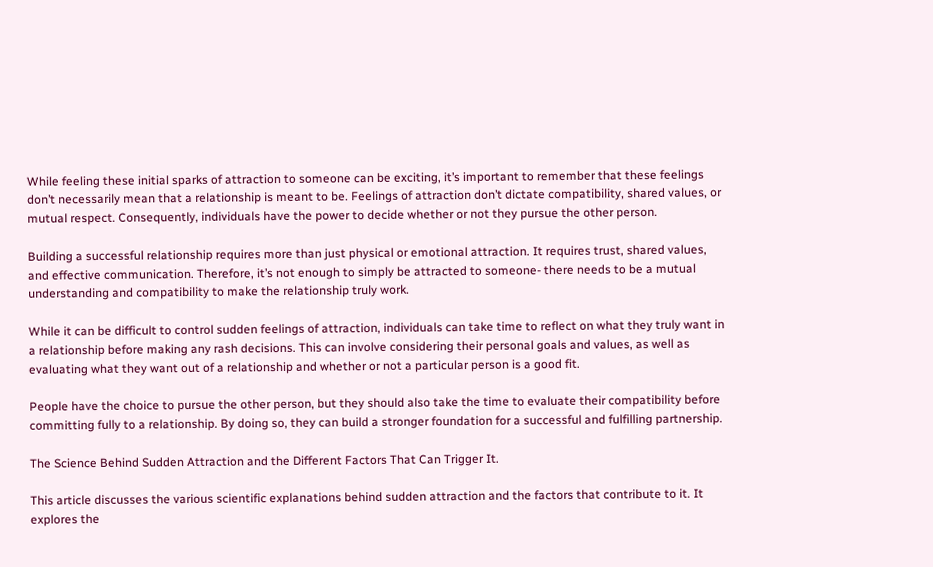While feeling these initial sparks of attraction to someone can be exciting, it’s important to remember that these feelings don’t necessarily mean that a relationship is meant to be. Feelings of attraction don’t dictate compatibility, shared values, or mutual respect. Consequently, individuals have the power to decide whether or not they pursue the other person.

Building a successful relationship requires more than just physical or emotional attraction. It requires trust, shared values, and effective communication. Therefore, it’s not enough to simply be attracted to someone- there needs to be a mutual understanding and compatibility to make the relationship truly work.

While it can be difficult to control sudden feelings of attraction, individuals can take time to reflect on what they truly want in a relationship before making any rash decisions. This can involve considering their personal goals and values, as well as evaluating what they want out of a relationship and whether or not a particular person is a good fit.

People have the choice to pursue the other person, but they should also take the time to evaluate their compatibility before committing fully to a relationship. By doing so, they can build a stronger foundation for a successful and fulfilling partnership.

The Science Behind Sudden Attraction and the Different Factors That Can Trigger It.

This article discusses the various scientific explanations behind sudden attraction and the factors that contribute to it. It explores the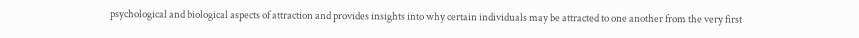psychological and biological aspects of attraction and provides insights into why certain individuals may be attracted to one another from the very first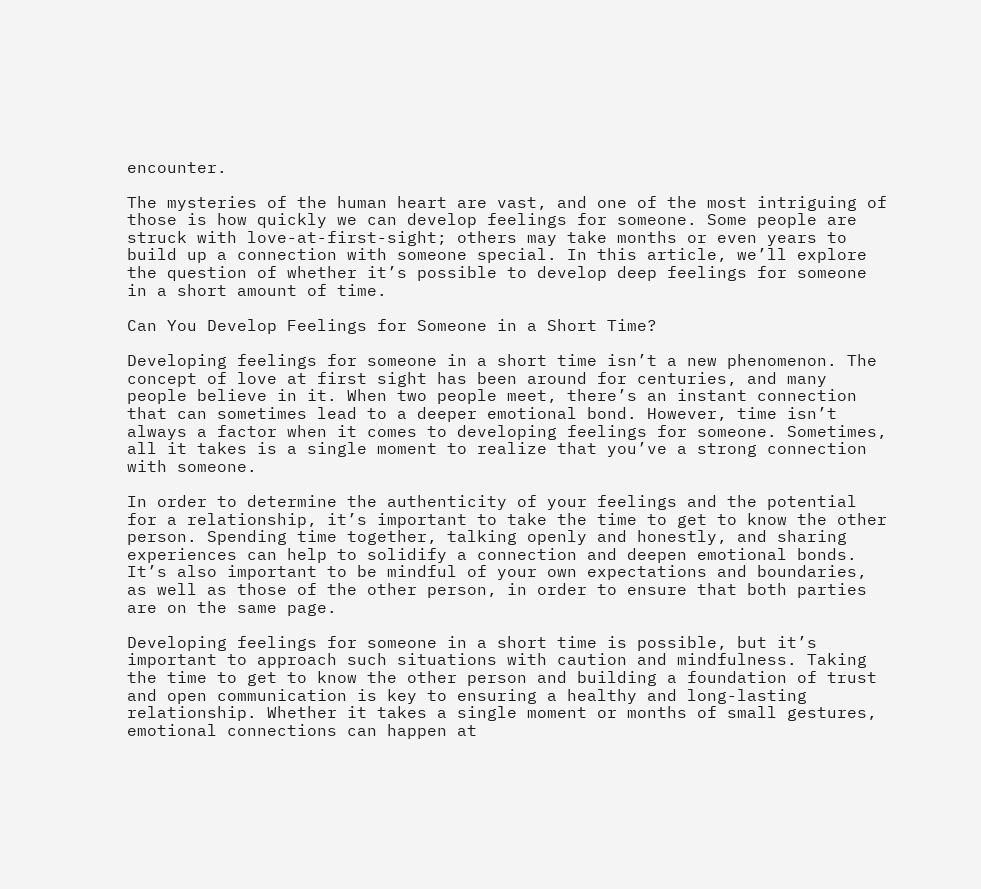encounter.

The mysteries of the human heart are vast, and one of the most intriguing of those is how quickly we can develop feelings for someone. Some people are struck with love-at-first-sight; others may take months or even years to build up a connection with someone special. In this article, we’ll explore the question of whether it’s possible to develop deep feelings for someone in a short amount of time.

Can You Develop Feelings for Someone in a Short Time?

Developing feelings for someone in a short time isn’t a new phenomenon. The concept of love at first sight has been around for centuries, and many people believe in it. When two people meet, there’s an instant connection that can sometimes lead to a deeper emotional bond. However, time isn’t always a factor when it comes to developing feelings for someone. Sometimes, all it takes is a single moment to realize that you’ve a strong connection with someone.

In order to determine the authenticity of your feelings and the potential for a relationship, it’s important to take the time to get to know the other person. Spending time together, talking openly and honestly, and sharing experiences can help to solidify a connection and deepen emotional bonds. It’s also important to be mindful of your own expectations and boundaries, as well as those of the other person, in order to ensure that both parties are on the same page.

Developing feelings for someone in a short time is possible, but it’s important to approach such situations with caution and mindfulness. Taking the time to get to know the other person and building a foundation of trust and open communication is key to ensuring a healthy and long-lasting relationship. Whether it takes a single moment or months of small gestures, emotional connections can happen at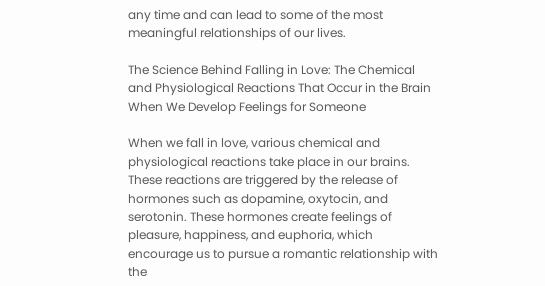any time and can lead to some of the most meaningful relationships of our lives.

The Science Behind Falling in Love: The Chemical and Physiological Reactions That Occur in the Brain When We Develop Feelings for Someone

When we fall in love, various chemical and physiological reactions take place in our brains. These reactions are triggered by the release of hormones such as dopamine, oxytocin, and serotonin. These hormones create feelings of pleasure, happiness, and euphoria, which encourage us to pursue a romantic relationship with the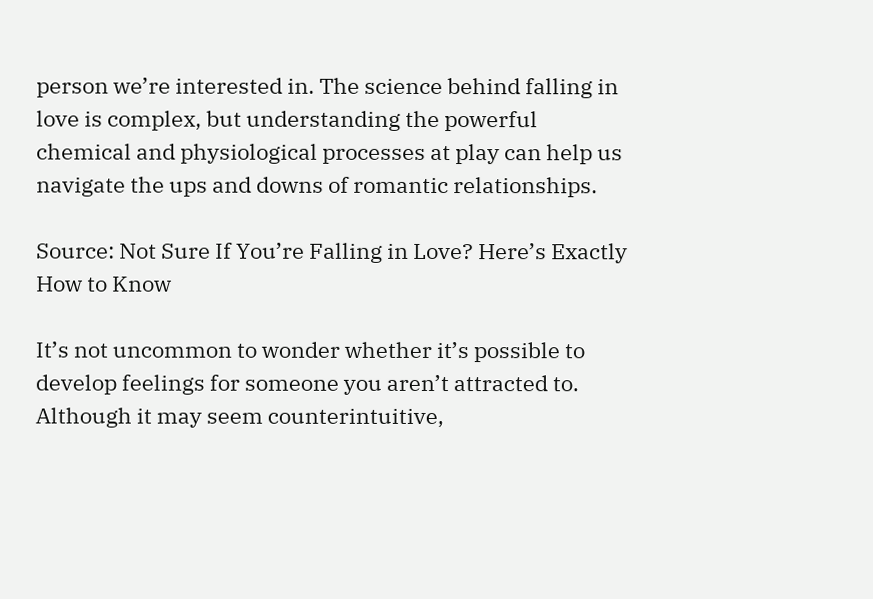person we’re interested in. The science behind falling in love is complex, but understanding the powerful chemical and physiological processes at play can help us navigate the ups and downs of romantic relationships.

Source: Not Sure If You’re Falling in Love? Here’s Exactly How to Know

It’s not uncommon to wonder whether it’s possible to develop feelings for someone you aren’t attracted to. Although it may seem counterintuitive,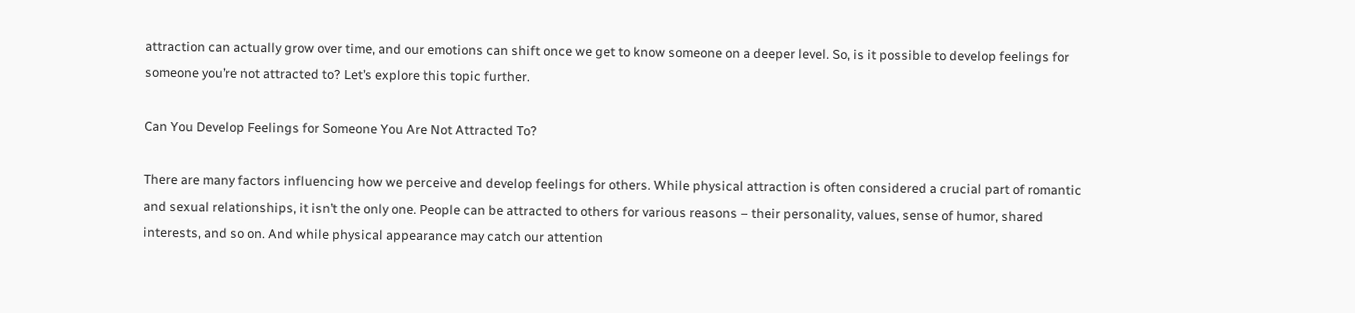attraction can actually grow over time, and our emotions can shift once we get to know someone on a deeper level. So, is it possible to develop feelings for someone you’re not attracted to? Let’s explore this topic further.

Can You Develop Feelings for Someone You Are Not Attracted To?

There are many factors influencing how we perceive and develop feelings for others. While physical attraction is often considered a crucial part of romantic and sexual relationships, it isn’t the only one. People can be attracted to others for various reasons – their personality, values, sense of humor, shared interests, and so on. And while physical appearance may catch our attention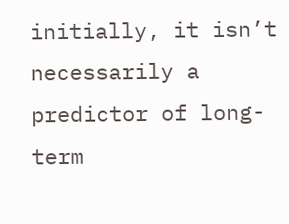initially, it isn’t necessarily a predictor of long-term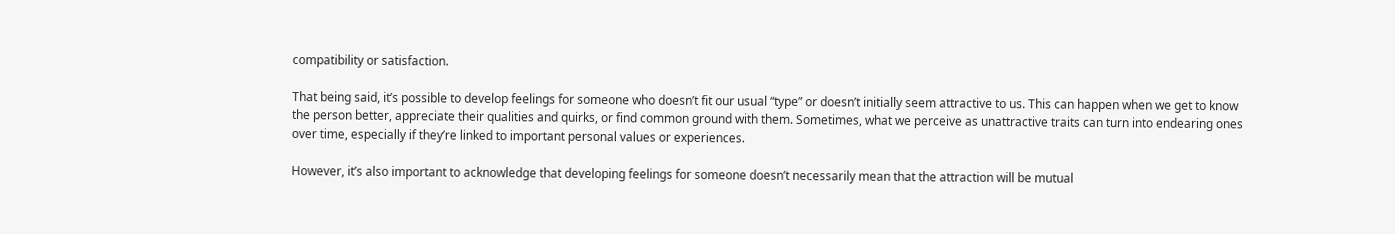compatibility or satisfaction.

That being said, it’s possible to develop feelings for someone who doesn’t fit our usual “type” or doesn’t initially seem attractive to us. This can happen when we get to know the person better, appreciate their qualities and quirks, or find common ground with them. Sometimes, what we perceive as unattractive traits can turn into endearing ones over time, especially if they’re linked to important personal values or experiences.

However, it’s also important to acknowledge that developing feelings for someone doesn’t necessarily mean that the attraction will be mutual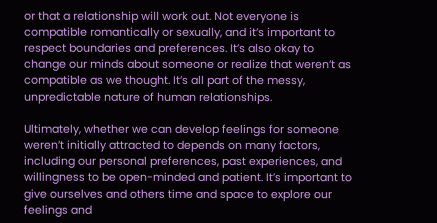or that a relationship will work out. Not everyone is compatible romantically or sexually, and it’s important to respect boundaries and preferences. It’s also okay to change our minds about someone or realize that weren’t as compatible as we thought. It’s all part of the messy, unpredictable nature of human relationships.

Ultimately, whether we can develop feelings for someone weren’t initially attracted to depends on many factors, including our personal preferences, past experiences, and willingness to be open-minded and patient. It’s important to give ourselves and others time and space to explore our feelings and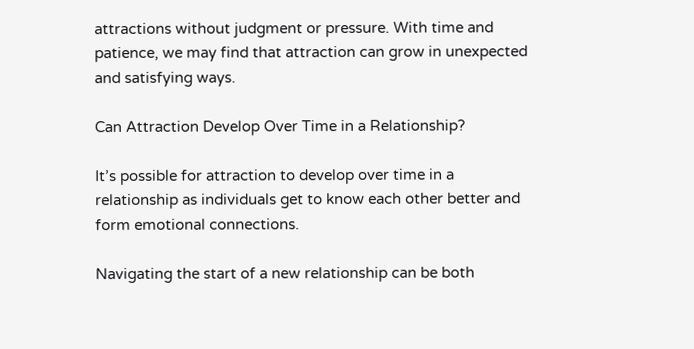attractions without judgment or pressure. With time and patience, we may find that attraction can grow in unexpected and satisfying ways.

Can Attraction Develop Over Time in a Relationship?

It’s possible for attraction to develop over time in a relationship as individuals get to know each other better and form emotional connections.

Navigating the start of a new relationship can be both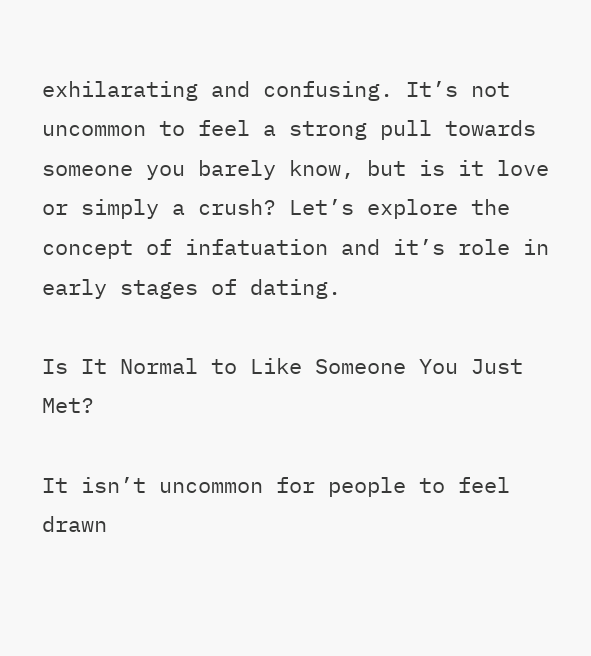exhilarating and confusing. It’s not uncommon to feel a strong pull towards someone you barely know, but is it love or simply a crush? Let’s explore the concept of infatuation and it’s role in early stages of dating.

Is It Normal to Like Someone You Just Met?

It isn’t uncommon for people to feel drawn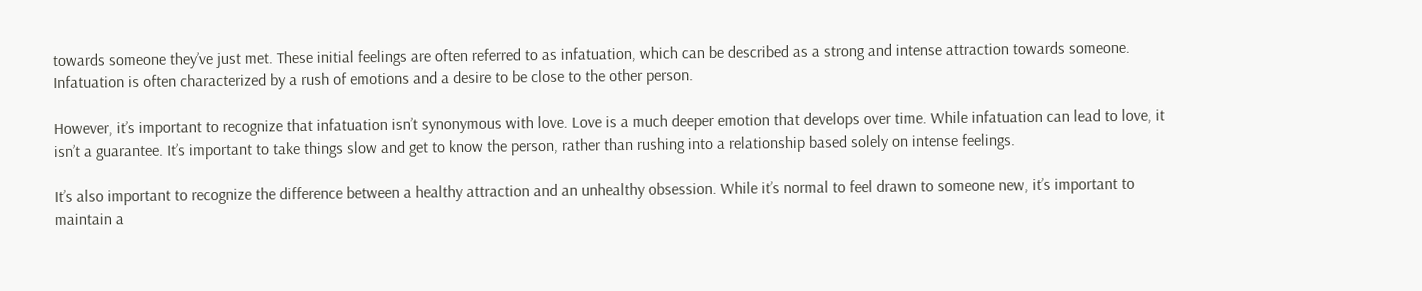towards someone they’ve just met. These initial feelings are often referred to as infatuation, which can be described as a strong and intense attraction towards someone. Infatuation is often characterized by a rush of emotions and a desire to be close to the other person.

However, it’s important to recognize that infatuation isn’t synonymous with love. Love is a much deeper emotion that develops over time. While infatuation can lead to love, it isn’t a guarantee. It’s important to take things slow and get to know the person, rather than rushing into a relationship based solely on intense feelings.

It’s also important to recognize the difference between a healthy attraction and an unhealthy obsession. While it’s normal to feel drawn to someone new, it’s important to maintain a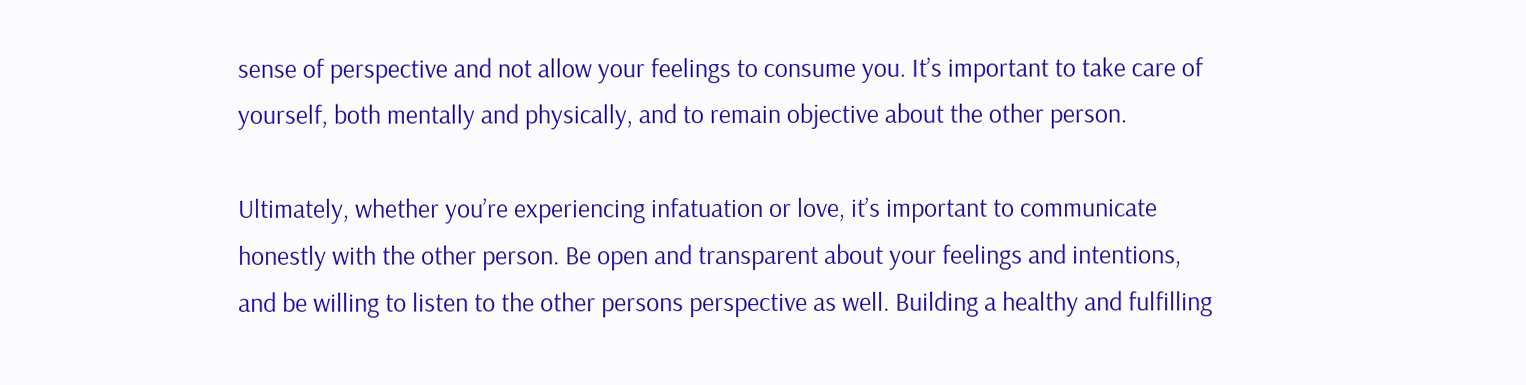sense of perspective and not allow your feelings to consume you. It’s important to take care of yourself, both mentally and physically, and to remain objective about the other person.

Ultimately, whether you’re experiencing infatuation or love, it’s important to communicate honestly with the other person. Be open and transparent about your feelings and intentions, and be willing to listen to the other persons perspective as well. Building a healthy and fulfilling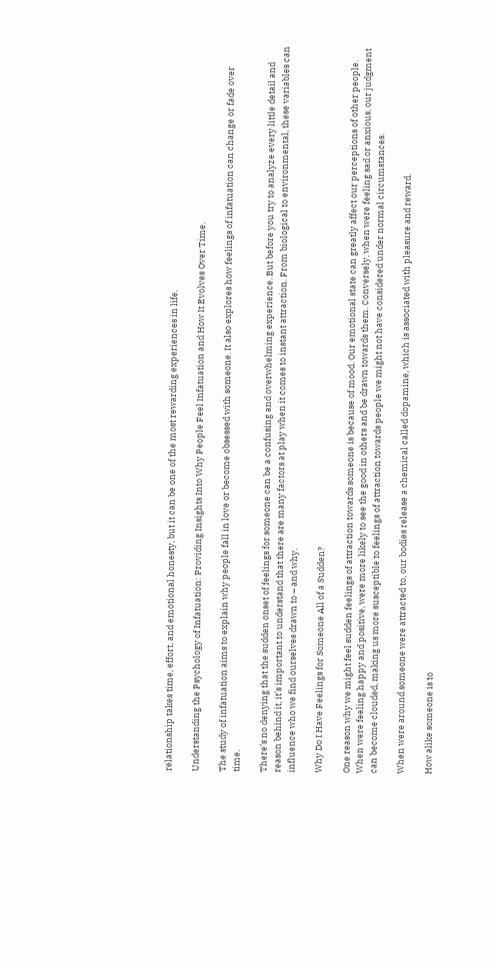relationship takes time, effort, and emotional honesty, but it can be one of the most rewarding experiences in life.

Understanding the Psychology of Infatuation: Providing Insights Into Why People Feel Infatuation and How It Evolves Over Time.

The study of infatuation aims to explain why people fall in love or become obsessed with someone. It also explores how feelings of infatuation can change or fade over time.

There’s no denying that the sudden onset of feelings for someone can be a confusing and overwhelming experience. But before you try to analyze every little detail and reason behind it, it’s important to understand that there are many factors at play when it comes to instant attraction. From biological to environmental, these variables can influence who we find ourselves drawn to – and why.

Why Do I Have Feelings for Someone All of a Sudden?

One reason why we might feel sudden feelings of attraction towards someone is because of mood. Our emotional state can greatly affect our perceptions of other people. When were feeling happy and positive, were more likely to see the good in others and be drawn towards them. Conversely, when were feeling sad or anxious, our judgment can become clouded, making us more susceptible to feelings of attraction towards people we might not have considered under normal circumstances.

When were around someone were attracted to, our bodies release a chemical called dopamine, which is associated with pleasure and reward.

How alike someone is to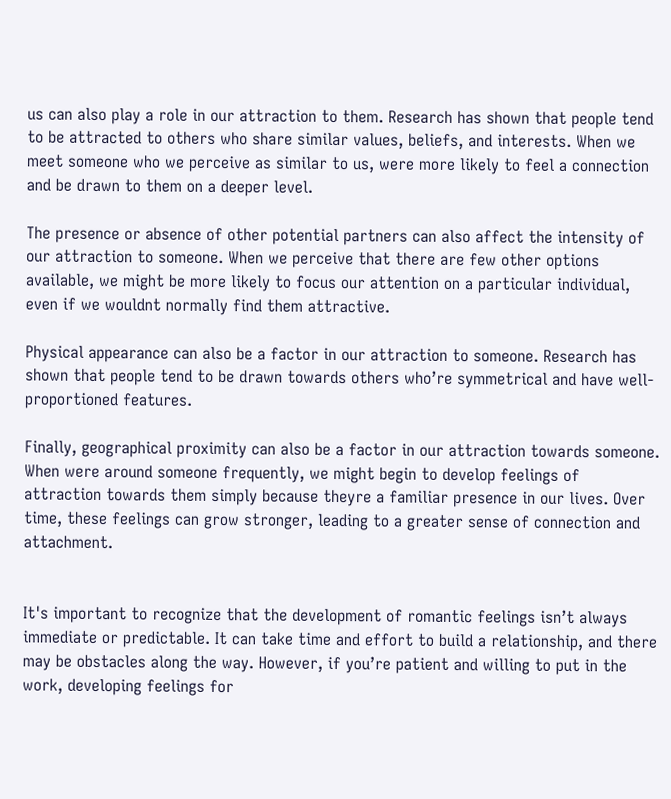us can also play a role in our attraction to them. Research has shown that people tend to be attracted to others who share similar values, beliefs, and interests. When we meet someone who we perceive as similar to us, were more likely to feel a connection and be drawn to them on a deeper level.

The presence or absence of other potential partners can also affect the intensity of our attraction to someone. When we perceive that there are few other options available, we might be more likely to focus our attention on a particular individual, even if we wouldnt normally find them attractive.

Physical appearance can also be a factor in our attraction to someone. Research has shown that people tend to be drawn towards others who’re symmetrical and have well-proportioned features.

Finally, geographical proximity can also be a factor in our attraction towards someone. When were around someone frequently, we might begin to develop feelings of attraction towards them simply because theyre a familiar presence in our lives. Over time, these feelings can grow stronger, leading to a greater sense of connection and attachment.


It's important to recognize that the development of romantic feelings isn’t always immediate or predictable. It can take time and effort to build a relationship, and there may be obstacles along the way. However, if you’re patient and willing to put in the work, developing feelings for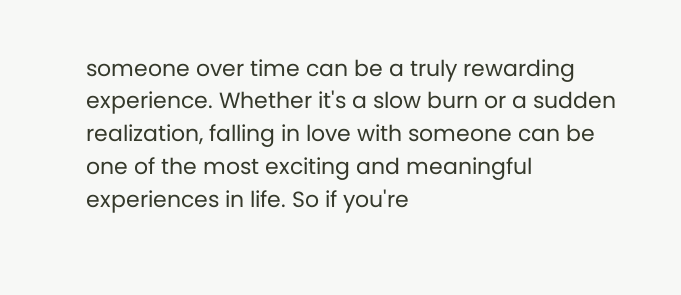someone over time can be a truly rewarding experience. Whether it's a slow burn or a sudden realization, falling in love with someone can be one of the most exciting and meaningful experiences in life. So if you're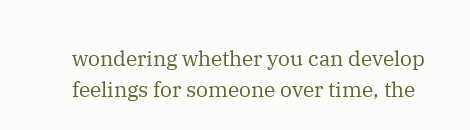wondering whether you can develop feelings for someone over time, the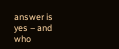answer is yes – and who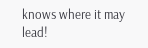knows where it may lead!